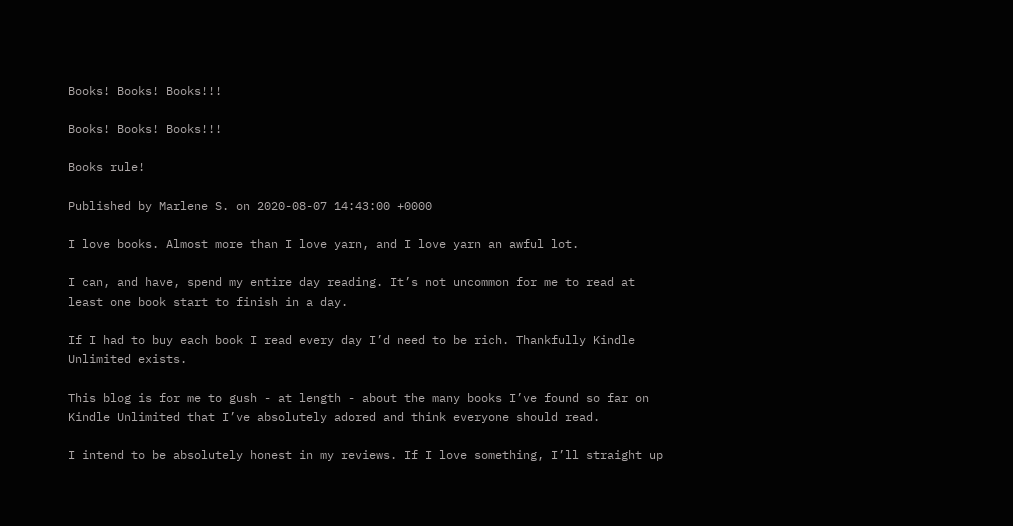Books! Books! Books!!!

Books! Books! Books!!!

Books rule!

Published by Marlene S. on 2020-08-07 14:43:00 +0000

I love books. Almost more than I love yarn, and I love yarn an awful lot.

I can, and have, spend my entire day reading. It’s not uncommon for me to read at least one book start to finish in a day.

If I had to buy each book I read every day I’d need to be rich. Thankfully Kindle Unlimited exists.

This blog is for me to gush - at length - about the many books I’ve found so far on Kindle Unlimited that I’ve absolutely adored and think everyone should read.

I intend to be absolutely honest in my reviews. If I love something, I’ll straight up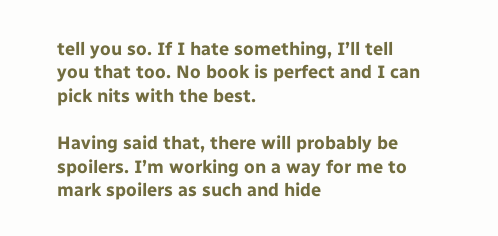tell you so. If I hate something, I’ll tell you that too. No book is perfect and I can pick nits with the best.

Having said that, there will probably be spoilers. I’m working on a way for me to mark spoilers as such and hide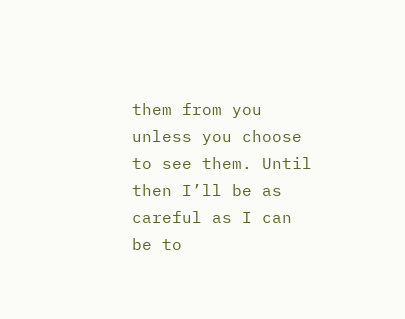them from you unless you choose to see them. Until then I’ll be as careful as I can be to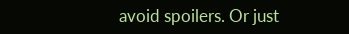avoid spoilers. Or just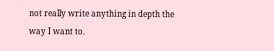not really write anything in depth the way I want to.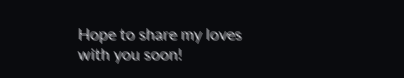Hope to share my loves with you soon!